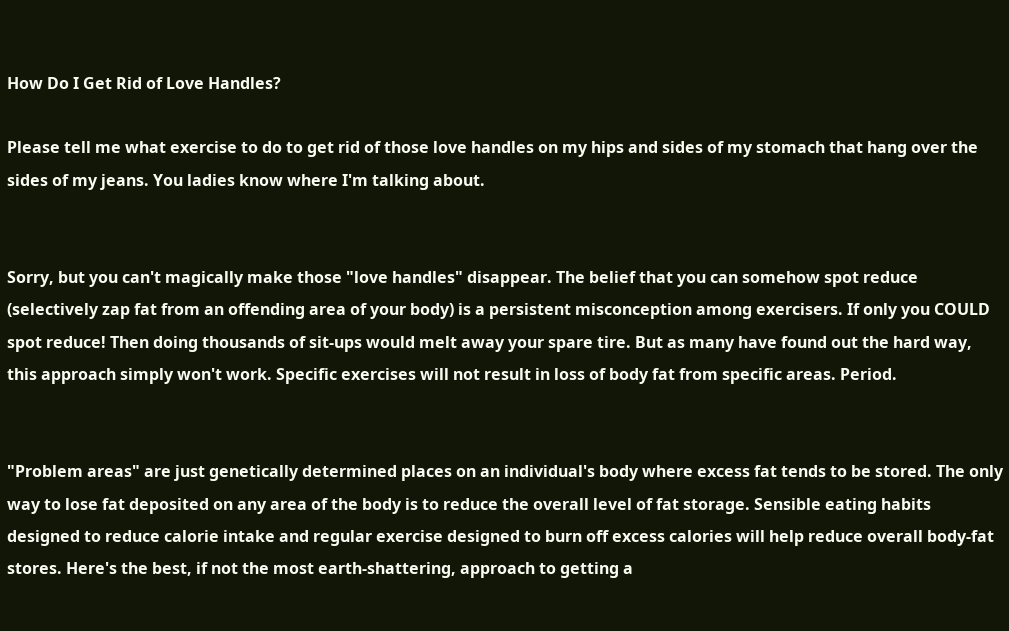How Do I Get Rid of Love Handles?

Please tell me what exercise to do to get rid of those love handles on my hips and sides of my stomach that hang over the sides of my jeans. You ladies know where I'm talking about.


Sorry, but you can't magically make those "love handles" disappear. The belief that you can somehow spot reduce (selectively zap fat from an offending area of your body) is a persistent misconception among exercisers. If only you COULD spot reduce! Then doing thousands of sit-ups would melt away your spare tire. But as many have found out the hard way, this approach simply won't work. Specific exercises will not result in loss of body fat from specific areas. Period.


"Problem areas" are just genetically determined places on an individual's body where excess fat tends to be stored. The only way to lose fat deposited on any area of the body is to reduce the overall level of fat storage. Sensible eating habits designed to reduce calorie intake and regular exercise designed to burn off excess calories will help reduce overall body-fat stores. Here's the best, if not the most earth-shattering, approach to getting a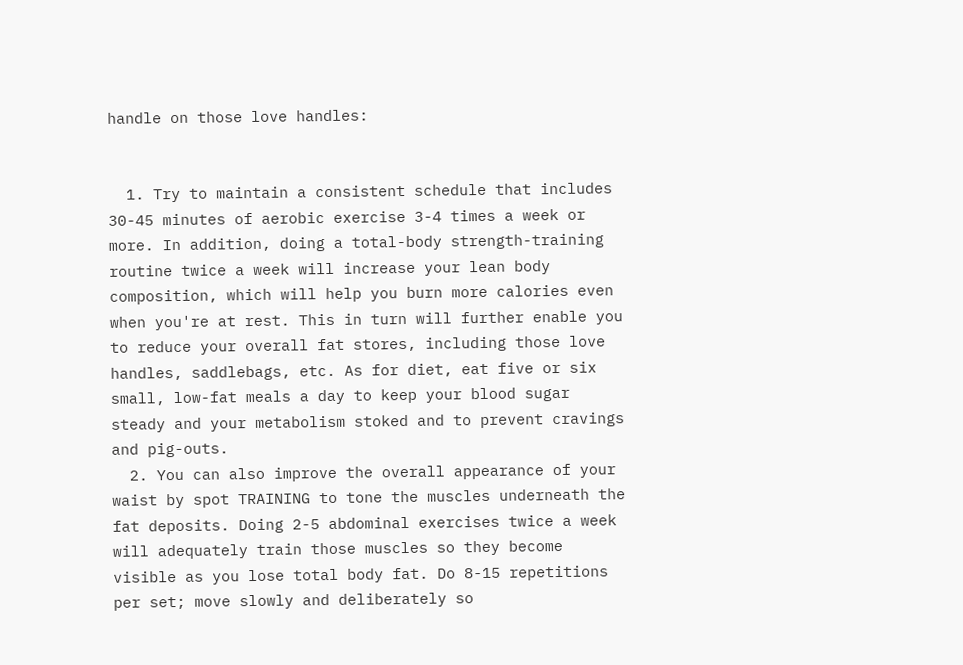handle on those love handles:


  1. Try to maintain a consistent schedule that includes 30-45 minutes of aerobic exercise 3-4 times a week or more. In addition, doing a total-body strength-training routine twice a week will increase your lean body composition, which will help you burn more calories even when you're at rest. This in turn will further enable you to reduce your overall fat stores, including those love handles, saddlebags, etc. As for diet, eat five or six small, low-fat meals a day to keep your blood sugar steady and your metabolism stoked and to prevent cravings and pig-outs.
  2. You can also improve the overall appearance of your waist by spot TRAINING to tone the muscles underneath the fat deposits. Doing 2-5 abdominal exercises twice a week will adequately train those muscles so they become visible as you lose total body fat. Do 8-15 repetitions per set; move slowly and deliberately so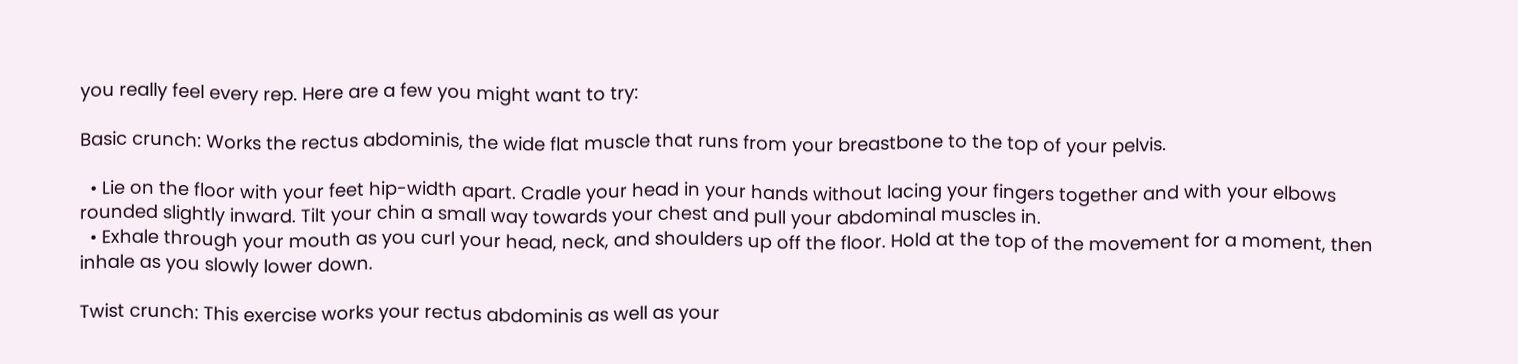you really feel every rep. Here are a few you might want to try:

Basic crunch: Works the rectus abdominis, the wide flat muscle that runs from your breastbone to the top of your pelvis.

  • Lie on the floor with your feet hip-width apart. Cradle your head in your hands without lacing your fingers together and with your elbows rounded slightly inward. Tilt your chin a small way towards your chest and pull your abdominal muscles in.
  • Exhale through your mouth as you curl your head, neck, and shoulders up off the floor. Hold at the top of the movement for a moment, then inhale as you slowly lower down.

Twist crunch: This exercise works your rectus abdominis as well as your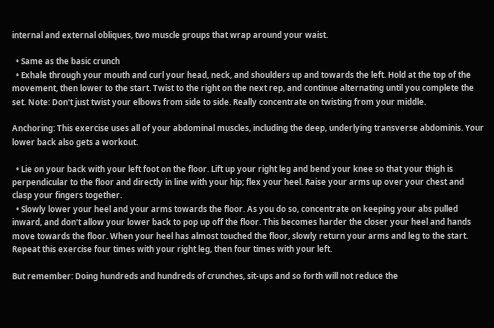internal and external obliques, two muscle groups that wrap around your waist.

  • Same as the basic crunch
  • Exhale through your mouth and curl your head, neck, and shoulders up and towards the left. Hold at the top of the movement, then lower to the start. Twist to the right on the next rep, and continue alternating until you complete the set. Note: Don't just twist your elbows from side to side. Really concentrate on twisting from your middle.

Anchoring: This exercise uses all of your abdominal muscles, including the deep, underlying transverse abdominis. Your lower back also gets a workout.

  • Lie on your back with your left foot on the floor. Lift up your right leg and bend your knee so that your thigh is perpendicular to the floor and directly in line with your hip; flex your heel. Raise your arms up over your chest and clasp your fingers together.
  • Slowly lower your heel and your arms towards the floor. As you do so, concentrate on keeping your abs pulled inward, and don't allow your lower back to pop up off the floor. This becomes harder the closer your heel and hands move towards the floor. When your heel has almost touched the floor, slowly return your arms and leg to the start. Repeat this exercise four times with your right leg, then four times with your left.

But remember: Doing hundreds and hundreds of crunches, sit-ups and so forth will not reduce the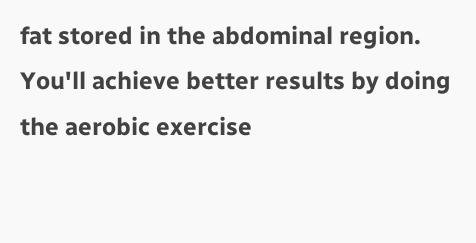fat stored in the abdominal region. You'll achieve better results by doing the aerobic exercise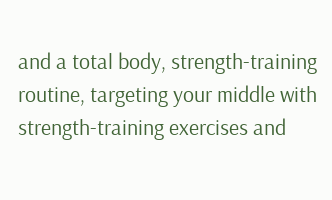and a total body, strength-training routine, targeting your middle with strength-training exercises and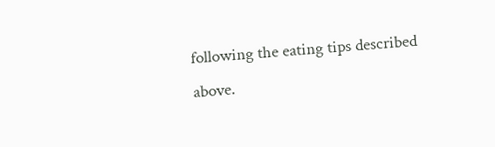following the eating tips described above.